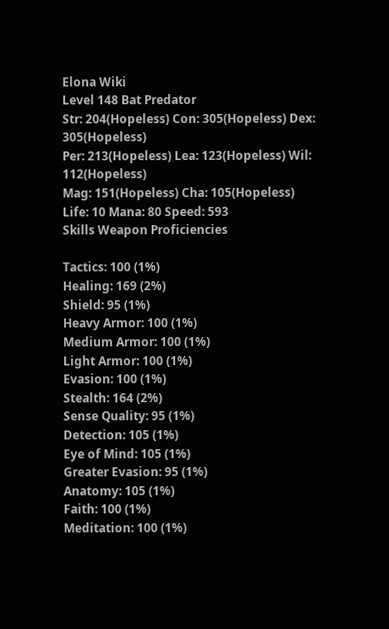Elona Wiki
Level 148 Bat Predator
Str: 204(Hopeless) Con: 305(Hopeless) Dex: 305(Hopeless)
Per: 213(Hopeless) Lea: 123(Hopeless) Wil: 112(Hopeless)
Mag: 151(Hopeless) Cha: 105(Hopeless)
Life: 10 Mana: 80 Speed: 593
Skills Weapon Proficiencies

Tactics: 100 (1%)
Healing: 169 (2%)
Shield: 95 (1%)
Heavy Armor: 100 (1%)
Medium Armor: 100 (1%)
Light Armor: 100 (1%)
Evasion: 100 (1%)
Stealth: 164 (2%)
Sense Quality: 95 (1%)
Detection: 105 (1%)
Eye of Mind: 105 (1%)
Greater Evasion: 95 (1%)
Anatomy: 105 (1%)
Faith: 100 (1%)
Meditation: 100 (1%)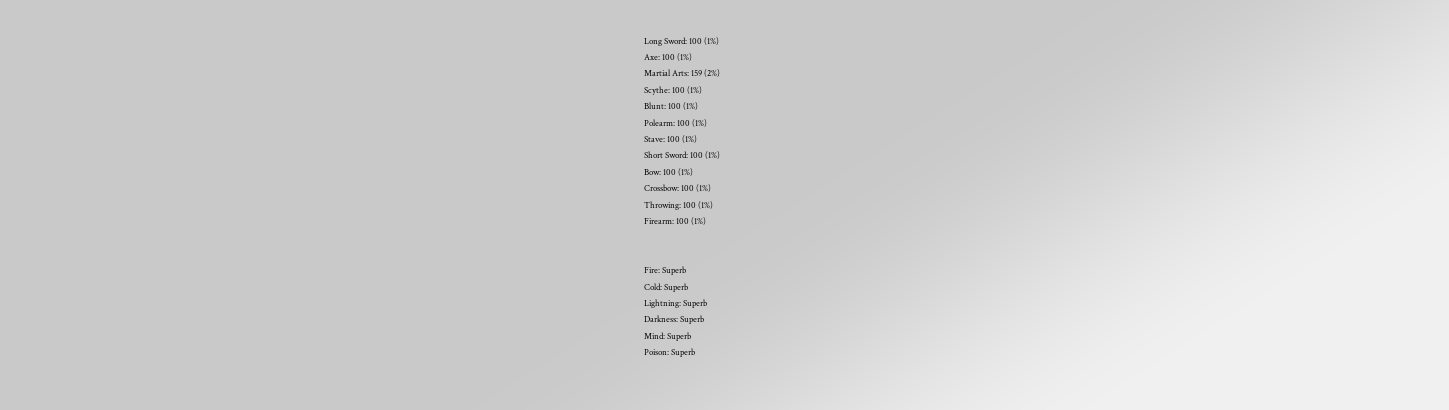Long Sword: 100 (1%)
Axe: 100 (1%)
Martial Arts: 159 (2%)
Scythe: 100 (1%)
Blunt: 100 (1%)
Polearm: 100 (1%)
Stave: 100 (1%)
Short Sword: 100 (1%)
Bow: 100 (1%)
Crossbow: 100 (1%)
Throwing: 100 (1%)
Firearm: 100 (1%)


Fire: Superb
Cold: Superb
Lightning: Superb
Darkness: Superb
Mind: Superb
Poison: Superb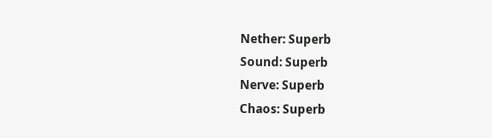Nether: Superb
Sound: Superb
Nerve: Superb
Chaos: Superb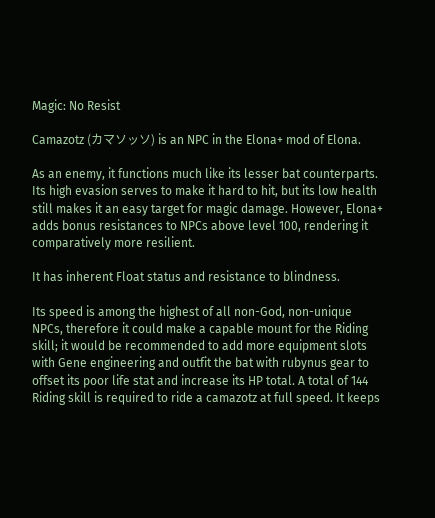Magic: No Resist

Camazotz (カマソッソ) is an NPC in the Elona+ mod of Elona.

As an enemy, it functions much like its lesser bat counterparts. Its high evasion serves to make it hard to hit, but its low health still makes it an easy target for magic damage. However, Elona+ adds bonus resistances to NPCs above level 100, rendering it comparatively more resilient.

It has inherent Float status and resistance to blindness.

Its speed is among the highest of all non-God, non-unique NPCs, therefore it could make a capable mount for the Riding skill; it would be recommended to add more equipment slots with Gene engineering and outfit the bat with rubynus gear to offset its poor life stat and increase its HP total. A total of 144 Riding skill is required to ride a camazotz at full speed. It keeps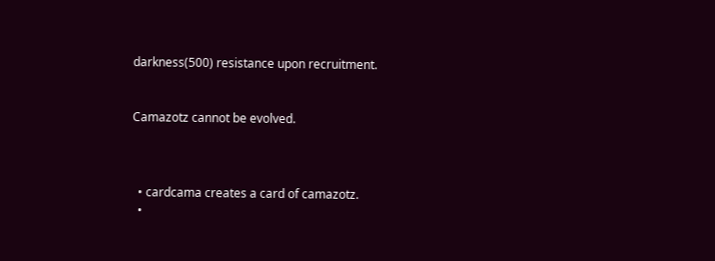darkness(500) resistance upon recruitment.


Camazotz cannot be evolved.



  • cardcama creates a card of camazotz.
  •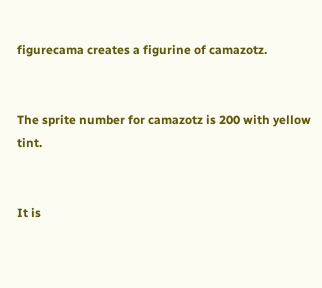figurecama creates a figurine of camazotz.


The sprite number for camazotz is 200 with yellow tint.


It is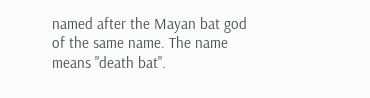named after the Mayan bat god of the same name. The name means "death bat".